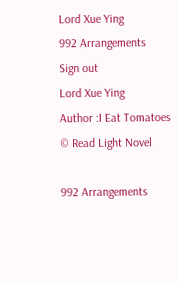Lord Xue Ying
992 Arrangements
Sign out
Lord Xue Ying
Author :I Eat Tomatoes
© Read Light Novel

992 Arrangements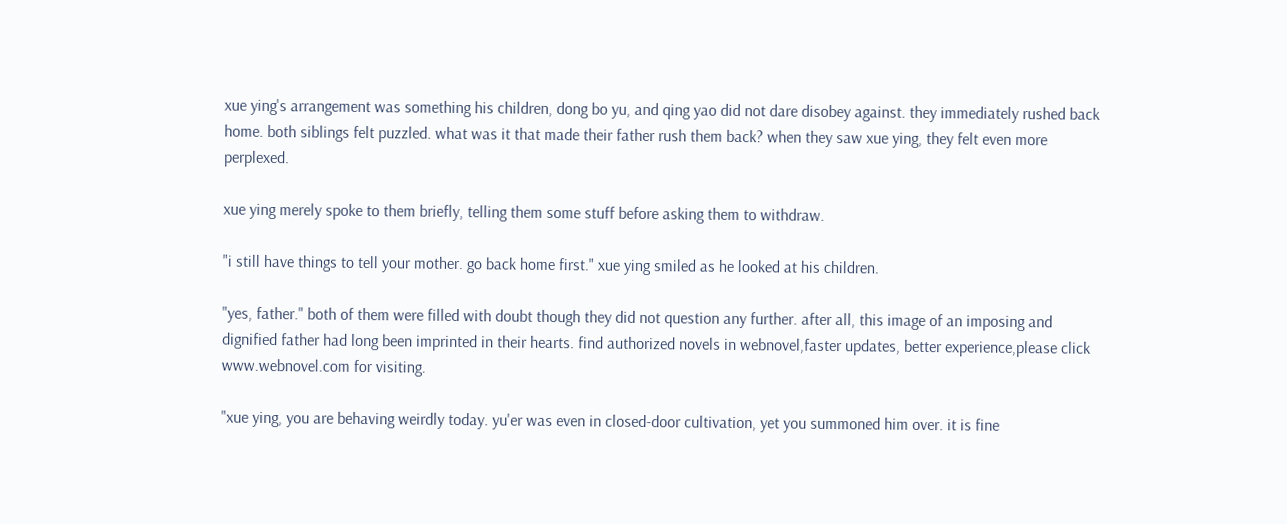xue ying's arrangement was something his children, dong bo yu, and qing yao did not dare disobey against. they immediately rushed back home. both siblings felt puzzled. what was it that made their father rush them back? when they saw xue ying, they felt even more perplexed.

xue ying merely spoke to them briefly, telling them some stuff before asking them to withdraw.

"i still have things to tell your mother. go back home first." xue ying smiled as he looked at his children.

"yes, father." both of them were filled with doubt though they did not question any further. after all, this image of an imposing and dignified father had long been imprinted in their hearts. find authorized novels in webnovel,faster updates, better experience,please click www.webnovel.com for visiting.

"xue ying, you are behaving weirdly today. yu'er was even in closed-door cultivation, yet you summoned him over. it is fine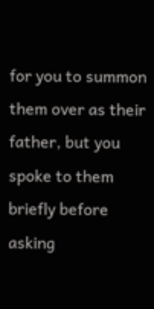for you to summon them over as their father, but you spoke to them briefly before asking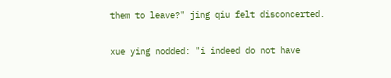them to leave?" jing qiu felt disconcerted.

xue ying nodded: "i indeed do not have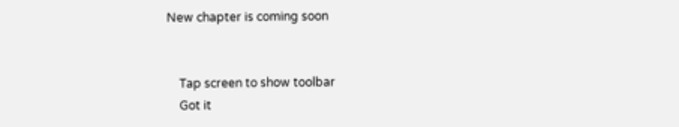New chapter is coming soon


    Tap screen to show toolbar
    Got it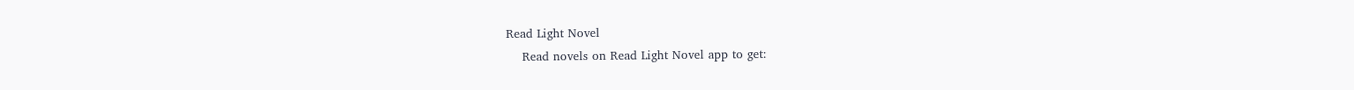Read Light Novel
    Read novels on Read Light Novel app to get: